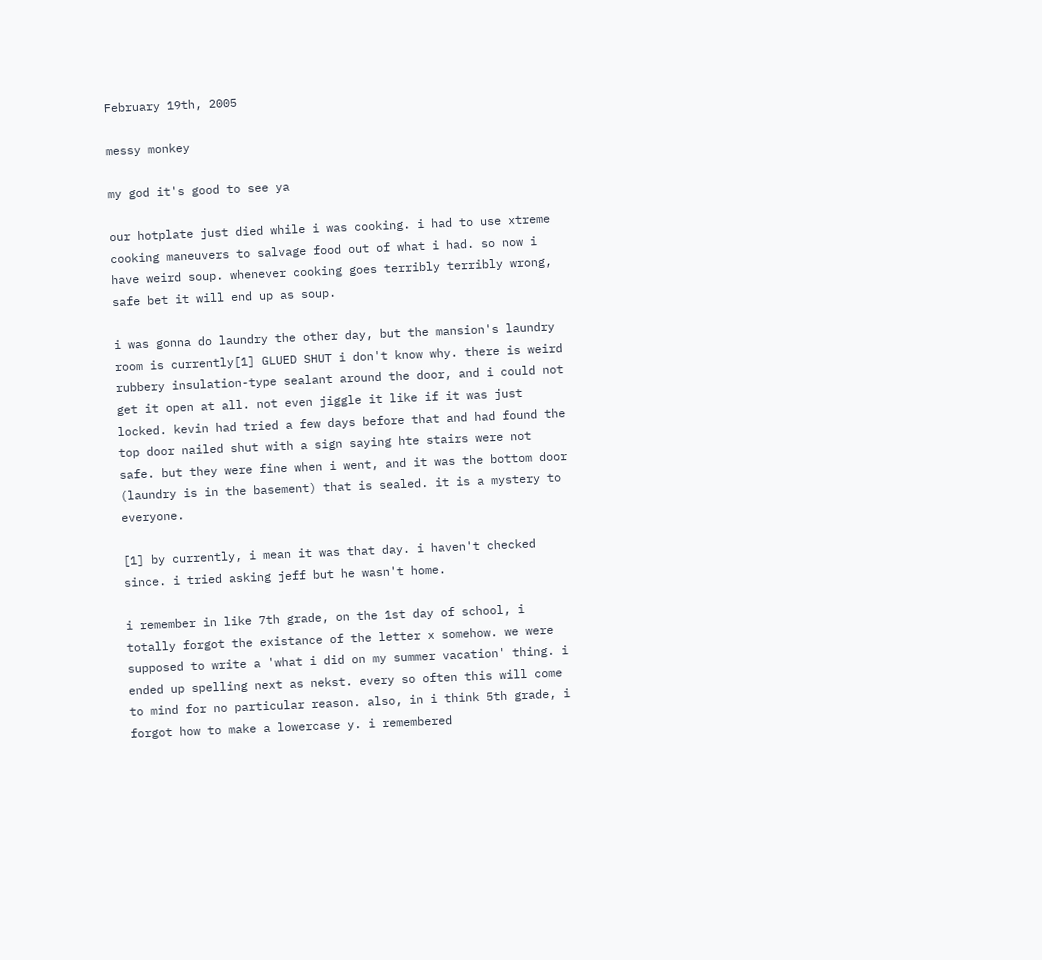February 19th, 2005

messy monkey

my god it's good to see ya

our hotplate just died while i was cooking. i had to use xtreme cooking maneuvers to salvage food out of what i had. so now i have weird soup. whenever cooking goes terribly terribly wrong, safe bet it will end up as soup.

i was gonna do laundry the other day, but the mansion's laundry room is currently[1] GLUED SHUT i don't know why. there is weird rubbery insulation-type sealant around the door, and i could not get it open at all. not even jiggle it like if it was just locked. kevin had tried a few days before that and had found the top door nailed shut with a sign saying hte stairs were not safe. but they were fine when i went, and it was the bottom door (laundry is in the basement) that is sealed. it is a mystery to everyone.

[1] by currently, i mean it was that day. i haven't checked since. i tried asking jeff but he wasn't home.

i remember in like 7th grade, on the 1st day of school, i totally forgot the existance of the letter x somehow. we were supposed to write a 'what i did on my summer vacation' thing. i ended up spelling next as nekst. every so often this will come to mind for no particular reason. also, in i think 5th grade, i forgot how to make a lowercase y. i remembered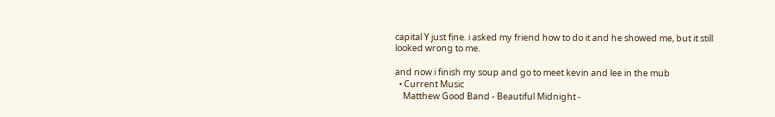capital Y just fine. i asked my friend how to do it and he showed me, but it still looked wrong to me.

and now i finish my soup and go to meet kevin and lee in the mub
  • Current Music
    Matthew Good Band - Beautiful Midnight -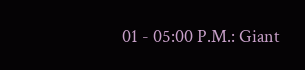01 - 05:00 P.M.: Giant